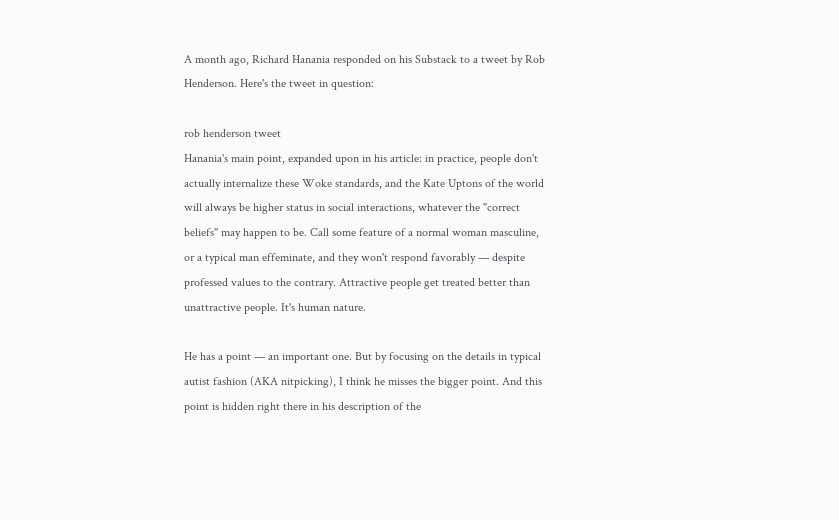A month ago, Richard Hanania responded on his Substack to a tweet by Rob Henderson. Here's the tweet in question:

rob henderson tweet
Hanania's main point, expanded upon in his article: in practice, people don't actually internalize these Woke standards, and the Kate Uptons of the world will always be higher status in social interactions, whatever the "correct beliefs" may happen to be. Call some feature of a normal woman masculine, or a typical man effeminate, and they won't respond favorably — despite professed values to the contrary. Attractive people get treated better than unattractive people. It's human nature.

He has a point — an important one. But by focusing on the details in typical autist fashion (AKA nitpicking), I think he misses the bigger point. And this point is hidden right there in his description of the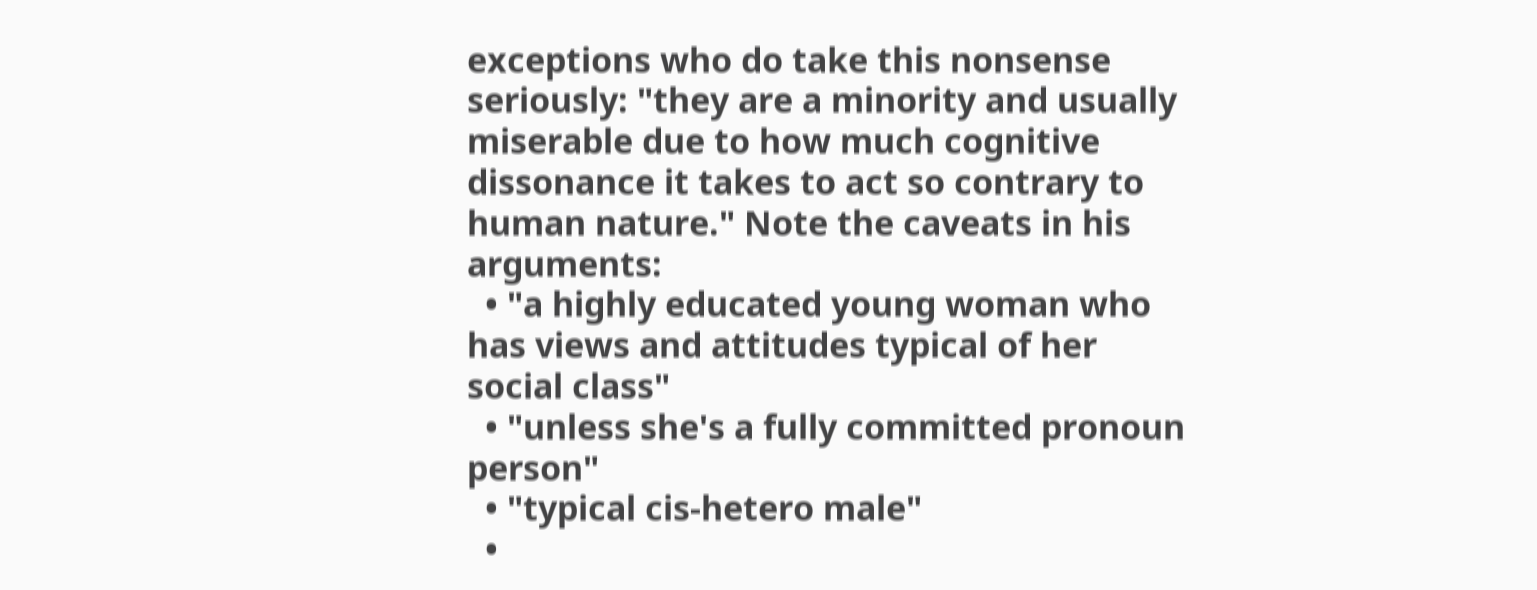exceptions who do take this nonsense seriously: "they are a minority and usually miserable due to how much cognitive dissonance it takes to act so contrary to human nature." Note the caveats in his arguments:
  • "a highly educated young woman who has views and attitudes typical of her social class"
  • "unless she's a fully committed pronoun person"
  • "typical cis-hetero male"
  •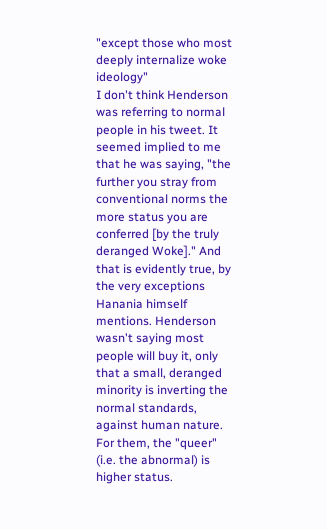"except those who most deeply internalize woke ideology"
I don't think Henderson was referring to normal people in his tweet. It seemed implied to me that he was saying, "the further you stray from conventional norms the more status you are conferred [by the truly deranged Woke]." And that is evidently true, by the very exceptions Hanania himself mentions. Henderson wasn't saying most people will buy it, only that a small, deranged minority is inverting the normal standards, against human nature. For them, the "queer" (i.e. the abnormal) is higher status.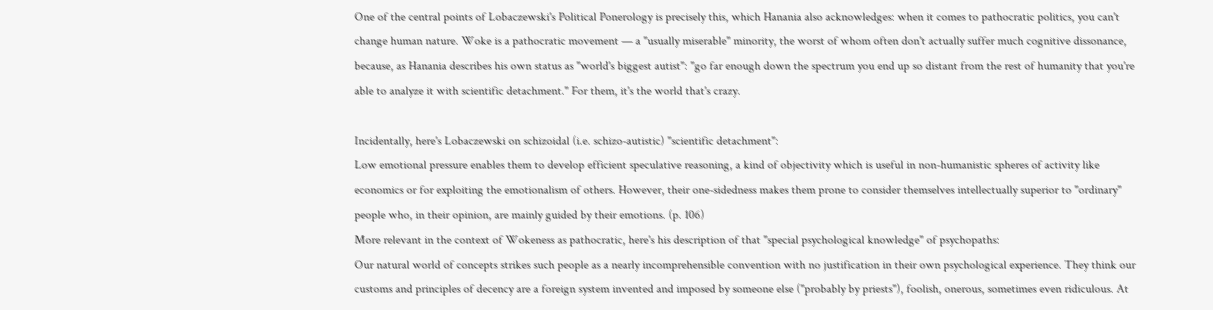One of the central points of Lobaczewski's Political Ponerology is precisely this, which Hanania also acknowledges: when it comes to pathocratic politics, you can't change human nature. Woke is a pathocratic movement — a "usually miserable" minority, the worst of whom often don't actually suffer much cognitive dissonance, because, as Hanania describes his own status as "world's biggest autist": "go far enough down the spectrum you end up so distant from the rest of humanity that you're able to analyze it with scientific detachment." For them, it's the world that's crazy.

Incidentally, here's Lobaczewski on schizoidal (i.e. schizo-autistic) "scientific detachment":
Low emotional pressure enables them to develop efficient speculative reasoning, a kind of objectivity which is useful in non-humanistic spheres of activity like economics or for exploiting the emotionalism of others. However, their one-sidedness makes them prone to consider themselves intellectually superior to "ordinary" people who, in their opinion, are mainly guided by their emotions. (p. 106)
More relevant in the context of Wokeness as pathocratic, here's his description of that "special psychological knowledge" of psychopaths:
Our natural world of concepts strikes such people as a nearly incomprehensible convention with no justification in their own psychological experience. They think our customs and principles of decency are a foreign system invented and imposed by someone else ("probably by priests"), foolish, onerous, sometimes even ridiculous. At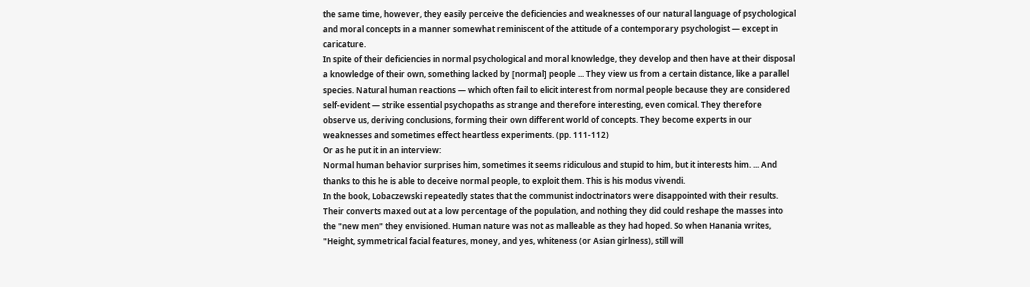the same time, however, they easily perceive the deficiencies and weaknesses of our natural language of psychological and moral concepts in a manner somewhat reminiscent of the attitude of a contemporary psychologist — except in caricature.
In spite of their deficiencies in normal psychological and moral knowledge, they develop and then have at their disposal a knowledge of their own, something lacked by [normal] people ... They view us from a certain distance, like a parallel species. Natural human reactions — which often fail to elicit interest from normal people because they are considered self-evident — strike essential psychopaths as strange and therefore interesting, even comical. They therefore observe us, deriving conclusions, forming their own different world of concepts. They become experts in our weaknesses and sometimes effect heartless experiments. (pp. 111-112)
Or as he put it in an interview:
Normal human behavior surprises him, sometimes it seems ridiculous and stupid to him, but it interests him. ... And thanks to this he is able to deceive normal people, to exploit them. This is his modus vivendi.
In the book, Lobaczewski repeatedly states that the communist indoctrinators were disappointed with their results. Their converts maxed out at a low percentage of the population, and nothing they did could reshape the masses into the "new men" they envisioned. Human nature was not as malleable as they had hoped. So when Hanania writes, "Height, symmetrical facial features, money, and yes, whiteness (or Asian girlness), still will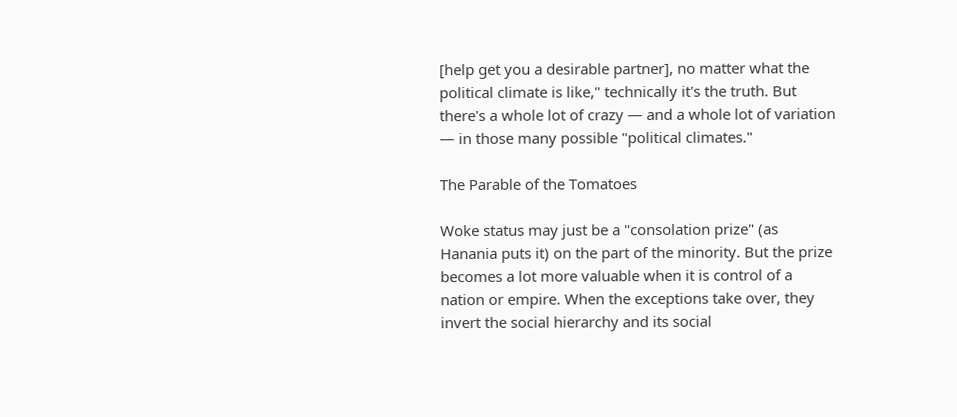[help get you a desirable partner], no matter what the political climate is like," technically it's the truth. But there's a whole lot of crazy — and a whole lot of variation — in those many possible "political climates."

The Parable of the Tomatoes

Woke status may just be a "consolation prize" (as Hanania puts it) on the part of the minority. But the prize becomes a lot more valuable when it is control of a nation or empire. When the exceptions take over, they invert the social hierarchy and its social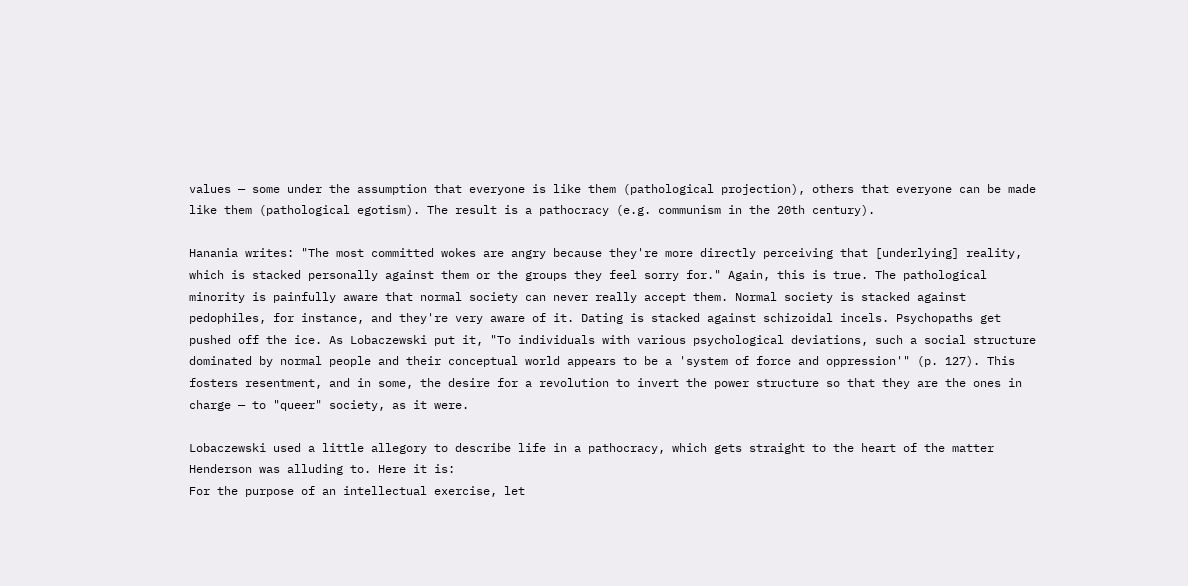values — some under the assumption that everyone is like them (pathological projection), others that everyone can be made like them (pathological egotism). The result is a pathocracy (e.g. communism in the 20th century).

Hanania writes: "The most committed wokes are angry because they're more directly perceiving that [underlying] reality, which is stacked personally against them or the groups they feel sorry for." Again, this is true. The pathological minority is painfully aware that normal society can never really accept them. Normal society is stacked against pedophiles, for instance, and they're very aware of it. Dating is stacked against schizoidal incels. Psychopaths get pushed off the ice. As Lobaczewski put it, "To individuals with various psychological deviations, such a social structure dominated by normal people and their conceptual world appears to be a 'system of force and oppression'" (p. 127). This fosters resentment, and in some, the desire for a revolution to invert the power structure so that they are the ones in charge — to "queer" society, as it were.

Lobaczewski used a little allegory to describe life in a pathocracy, which gets straight to the heart of the matter Henderson was alluding to. Here it is:
For the purpose of an intellectual exercise, let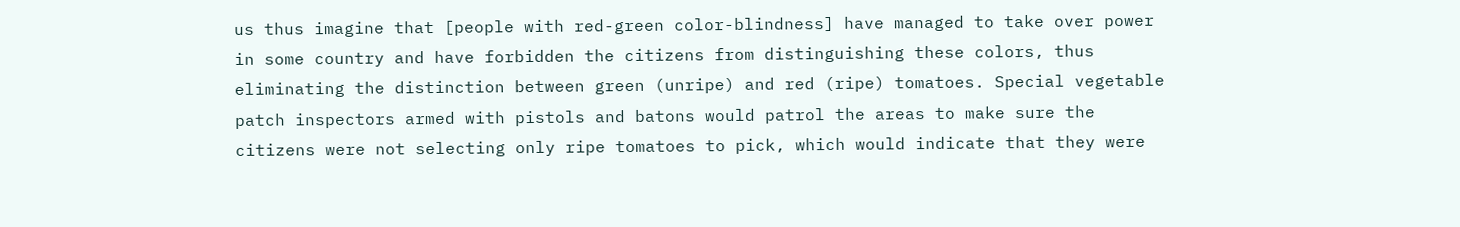us thus imagine that [people with red-green color-blindness] have managed to take over power in some country and have forbidden the citizens from distinguishing these colors, thus eliminating the distinction between green (unripe) and red (ripe) tomatoes. Special vegetable patch inspectors armed with pistols and batons would patrol the areas to make sure the citizens were not selecting only ripe tomatoes to pick, which would indicate that they were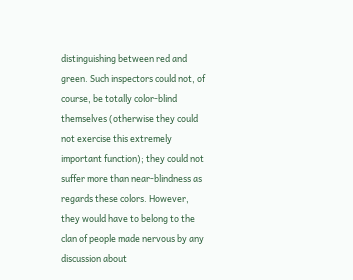distinguishing between red and green. Such inspectors could not, of course, be totally color-blind themselves (otherwise they could not exercise this extremely important function); they could not suffer more than near-blindness as regards these colors. However, they would have to belong to the clan of people made nervous by any discussion about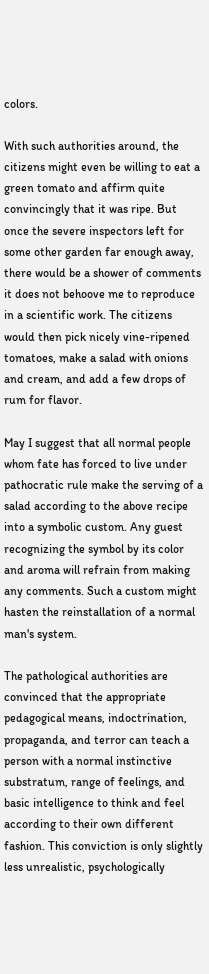colors.

With such authorities around, the citizens might even be willing to eat a green tomato and affirm quite convincingly that it was ripe. But once the severe inspectors left for some other garden far enough away, there would be a shower of comments it does not behoove me to reproduce in a scientific work. The citizens would then pick nicely vine-ripened tomatoes, make a salad with onions and cream, and add a few drops of rum for flavor.

May I suggest that all normal people whom fate has forced to live under pathocratic rule make the serving of a salad according to the above recipe into a symbolic custom. Any guest recognizing the symbol by its color and aroma will refrain from making any comments. Such a custom might hasten the reinstallation of a normal man's system.

The pathological authorities are convinced that the appropriate pedagogical means, indoctrination, propaganda, and terror can teach a person with a normal instinctive substratum, range of feelings, and basic intelligence to think and feel according to their own different fashion. This conviction is only slightly less unrealistic, psychologically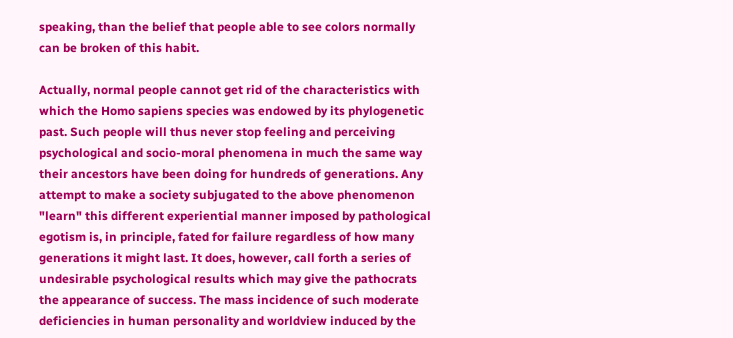speaking, than the belief that people able to see colors normally can be broken of this habit.

Actually, normal people cannot get rid of the characteristics with which the Homo sapiens species was endowed by its phylogenetic past. Such people will thus never stop feeling and perceiving psychological and socio-moral phenomena in much the same way their ancestors have been doing for hundreds of generations. Any attempt to make a society subjugated to the above phenomenon "learn" this different experiential manner imposed by pathological egotism is, in principle, fated for failure regardless of how many generations it might last. It does, however, call forth a series of undesirable psychological results which may give the pathocrats the appearance of success. The mass incidence of such moderate deficiencies in human personality and worldview induced by the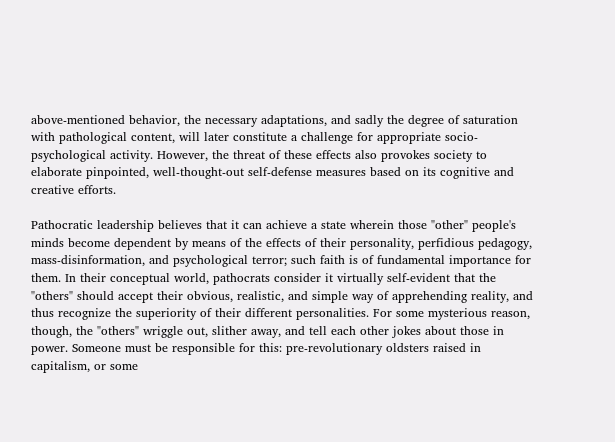above-mentioned behavior, the necessary adaptations, and sadly the degree of saturation with pathological content, will later constitute a challenge for appropriate socio-psychological activity. However, the threat of these effects also provokes society to elaborate pinpointed, well-thought-out self-defense measures based on its cognitive and creative efforts.

Pathocratic leadership believes that it can achieve a state wherein those "other" people's minds become dependent by means of the effects of their personality, perfidious pedagogy, mass-disinformation, and psychological terror; such faith is of fundamental importance for them. In their conceptual world, pathocrats consider it virtually self-evident that the "others" should accept their obvious, realistic, and simple way of apprehending reality, and thus recognize the superiority of their different personalities. For some mysterious reason, though, the "others" wriggle out, slither away, and tell each other jokes about those in power. Someone must be responsible for this: pre-revolutionary oldsters raised in capitalism, or some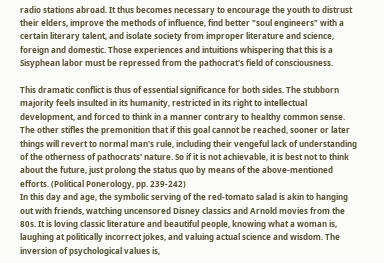radio stations abroad. It thus becomes necessary to encourage the youth to distrust their elders, improve the methods of influence, find better "soul engineers" with a certain literary talent, and isolate society from improper literature and science, foreign and domestic. Those experiences and intuitions whispering that this is a Sisyphean labor must be repressed from the pathocrat's field of consciousness.

This dramatic conflict is thus of essential significance for both sides. The stubborn majority feels insulted in its humanity, restricted in its right to intellectual development, and forced to think in a manner contrary to healthy common sense. The other stifles the premonition that if this goal cannot be reached, sooner or later things will revert to normal man's rule, including their vengeful lack of understanding of the otherness of pathocrats' nature. So if it is not achievable, it is best not to think about the future, just prolong the status quo by means of the above-mentioned efforts. (Political Ponerology, pp. 239-242)
In this day and age, the symbolic serving of the red-tomato salad is akin to hanging out with friends, watching uncensored Disney classics and Arnold movies from the 80s. It is loving classic literature and beautiful people, knowing what a woman is, laughing at politically incorrect jokes, and valuing actual science and wisdom. The inversion of psychological values is,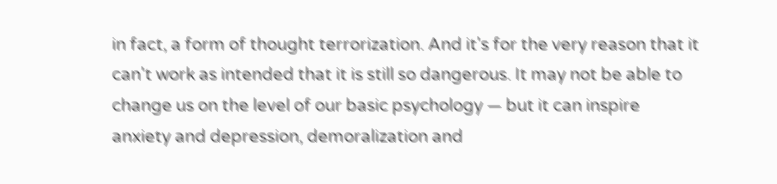in fact, a form of thought terrorization. And it's for the very reason that it can't work as intended that it is still so dangerous. It may not be able to change us on the level of our basic psychology — but it can inspire anxiety and depression, demoralization and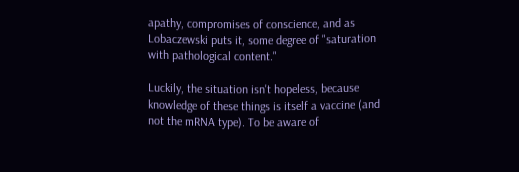apathy, compromises of conscience, and as Lobaczewski puts it, some degree of "saturation with pathological content."

Luckily, the situation isn't hopeless, because knowledge of these things is itself a vaccine (and not the mRNA type). To be aware of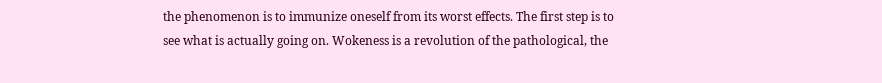the phenomenon is to immunize oneself from its worst effects. The first step is to see what is actually going on. Wokeness is a revolution of the pathological, the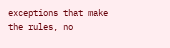exceptions that make the rules, no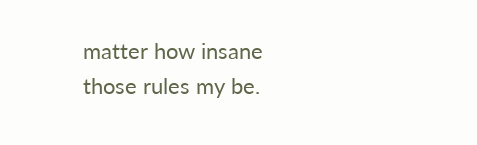matter how insane those rules my be.